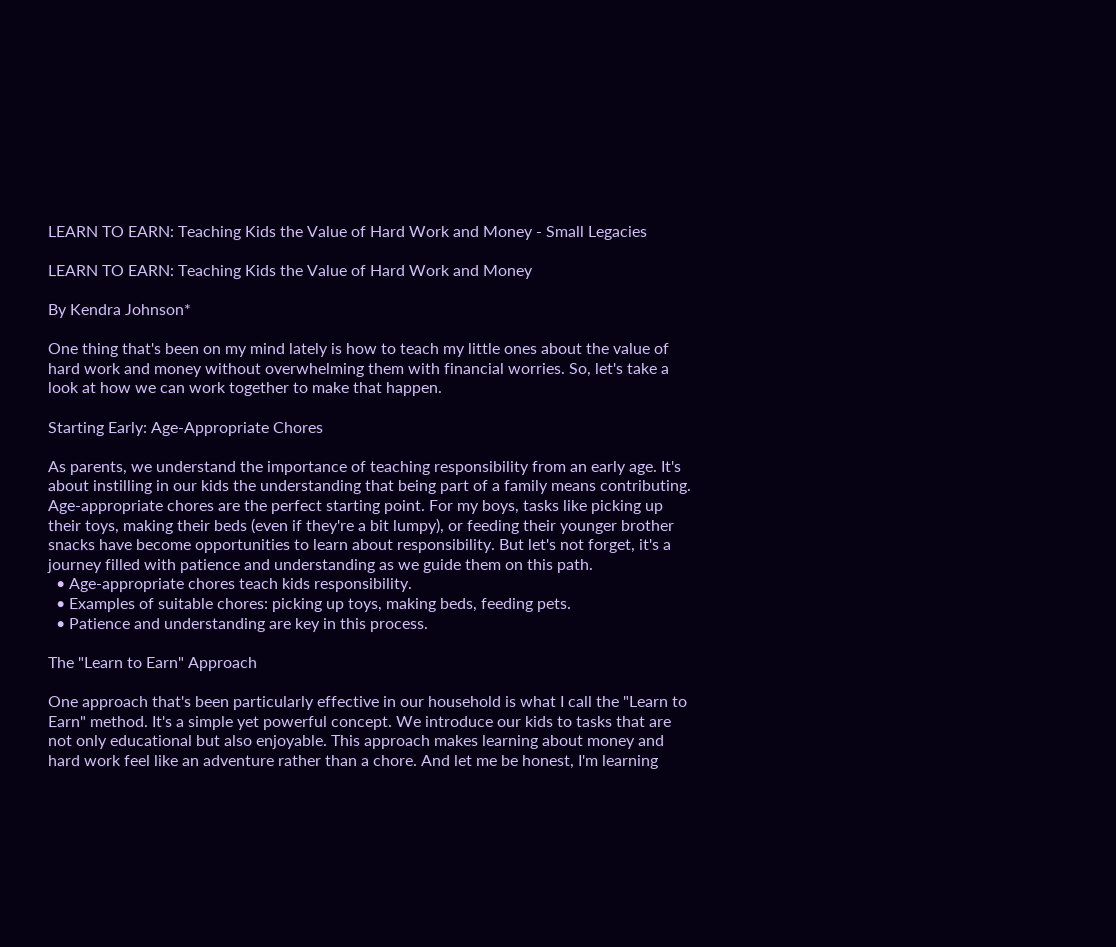LEARN TO EARN: Teaching Kids the Value of Hard Work and Money - Small Legacies

LEARN TO EARN: Teaching Kids the Value of Hard Work and Money

By Kendra Johnson*

One thing that's been on my mind lately is how to teach my little ones about the value of hard work and money without overwhelming them with financial worries. So, let's take a look at how we can work together to make that happen.

Starting Early: Age-Appropriate Chores

As parents, we understand the importance of teaching responsibility from an early age. It's about instilling in our kids the understanding that being part of a family means contributing. Age-appropriate chores are the perfect starting point. For my boys, tasks like picking up their toys, making their beds (even if they're a bit lumpy), or feeding their younger brother snacks have become opportunities to learn about responsibility. But let's not forget, it's a journey filled with patience and understanding as we guide them on this path.
  • Age-appropriate chores teach kids responsibility.
  • Examples of suitable chores: picking up toys, making beds, feeding pets.
  • Patience and understanding are key in this process.

The "Learn to Earn" Approach

One approach that's been particularly effective in our household is what I call the "Learn to Earn" method. It's a simple yet powerful concept. We introduce our kids to tasks that are not only educational but also enjoyable. This approach makes learning about money and hard work feel like an adventure rather than a chore. And let me be honest, I'm learning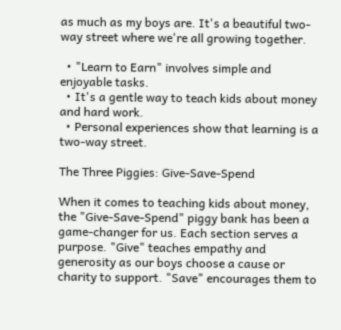as much as my boys are. It's a beautiful two-way street where we're all growing together.

  • "Learn to Earn" involves simple and enjoyable tasks.
  • It's a gentle way to teach kids about money and hard work.
  • Personal experiences show that learning is a two-way street.

The Three Piggies: Give-Save-Spend

When it comes to teaching kids about money, the "Give-Save-Spend" piggy bank has been a game-changer for us. Each section serves a purpose. "Give" teaches empathy and generosity as our boys choose a cause or charity to support. "Save" encourages them to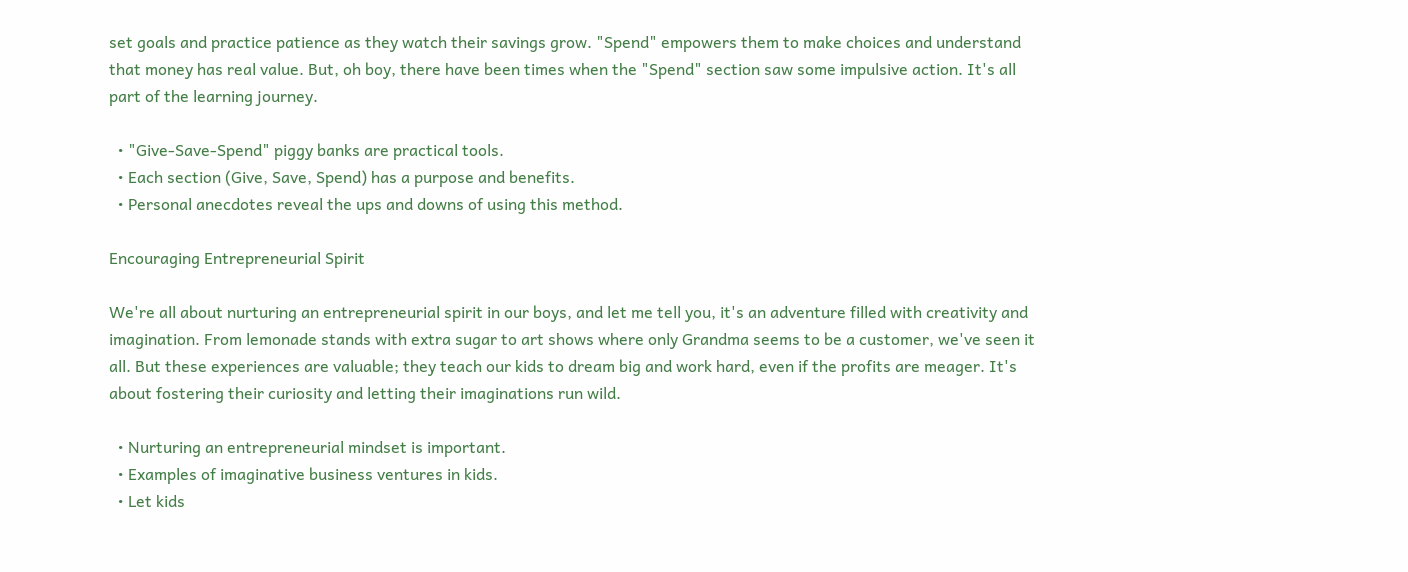set goals and practice patience as they watch their savings grow. "Spend" empowers them to make choices and understand that money has real value. But, oh boy, there have been times when the "Spend" section saw some impulsive action. It's all part of the learning journey.

  • "Give-Save-Spend" piggy banks are practical tools.
  • Each section (Give, Save, Spend) has a purpose and benefits.
  • Personal anecdotes reveal the ups and downs of using this method.

Encouraging Entrepreneurial Spirit

We're all about nurturing an entrepreneurial spirit in our boys, and let me tell you, it's an adventure filled with creativity and imagination. From lemonade stands with extra sugar to art shows where only Grandma seems to be a customer, we've seen it all. But these experiences are valuable; they teach our kids to dream big and work hard, even if the profits are meager. It's about fostering their curiosity and letting their imaginations run wild.

  • Nurturing an entrepreneurial mindset is important.
  • Examples of imaginative business ventures in kids.
  • Let kids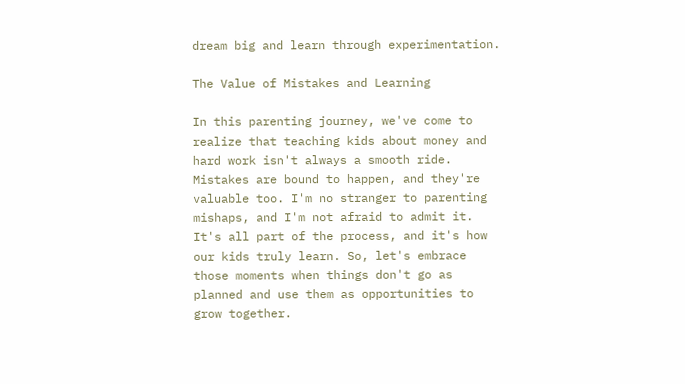dream big and learn through experimentation.

The Value of Mistakes and Learning

In this parenting journey, we've come to realize that teaching kids about money and hard work isn't always a smooth ride. Mistakes are bound to happen, and they're valuable too. I'm no stranger to parenting mishaps, and I'm not afraid to admit it. It's all part of the process, and it's how our kids truly learn. So, let's embrace those moments when things don't go as planned and use them as opportunities to grow together.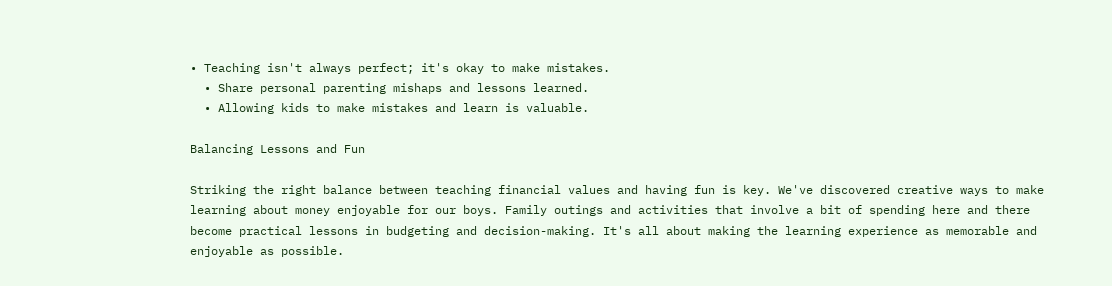• Teaching isn't always perfect; it's okay to make mistakes.
  • Share personal parenting mishaps and lessons learned.
  • Allowing kids to make mistakes and learn is valuable.

Balancing Lessons and Fun

Striking the right balance between teaching financial values and having fun is key. We've discovered creative ways to make learning about money enjoyable for our boys. Family outings and activities that involve a bit of spending here and there become practical lessons in budgeting and decision-making. It's all about making the learning experience as memorable and enjoyable as possible.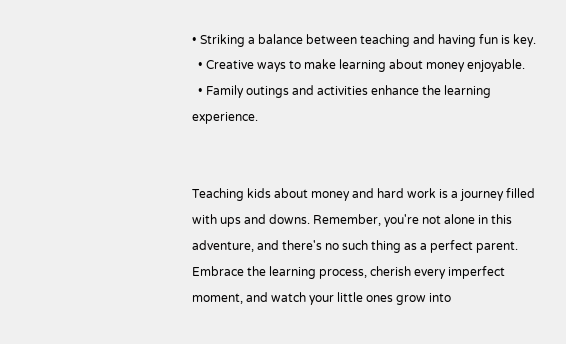• Striking a balance between teaching and having fun is key.
  • Creative ways to make learning about money enjoyable.
  • Family outings and activities enhance the learning experience.


Teaching kids about money and hard work is a journey filled with ups and downs. Remember, you're not alone in this adventure, and there's no such thing as a perfect parent. Embrace the learning process, cherish every imperfect moment, and watch your little ones grow into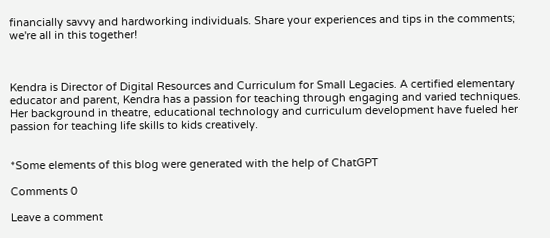financially savvy and hardworking individuals. Share your experiences and tips in the comments; we're all in this together!



Kendra is Director of Digital Resources and Curriculum for Small Legacies. A certified elementary educator and parent, Kendra has a passion for teaching through engaging and varied techniques. Her background in theatre, educational technology and curriculum development have fueled her passion for teaching life skills to kids creatively.


*Some elements of this blog were generated with the help of ChatGPT

Comments 0

Leave a comment